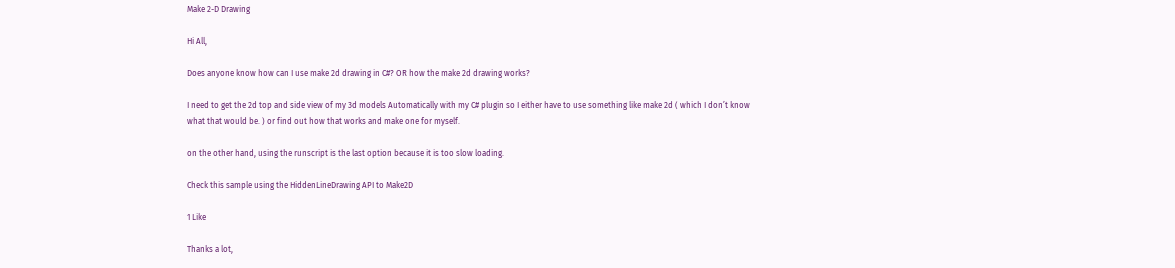Make 2-D Drawing

Hi All,

Does anyone know how can I use make 2d drawing in C#? OR how the make 2d drawing works?

I need to get the 2d top and side view of my 3d models Automatically with my C# plugin so I either have to use something like make 2d ( which I don’t know what that would be. ) or find out how that works and make one for myself.

on the other hand, using the runscript is the last option because it is too slow loading.

Check this sample using the HiddenLineDrawing API to Make2D

1 Like

Thanks a lot,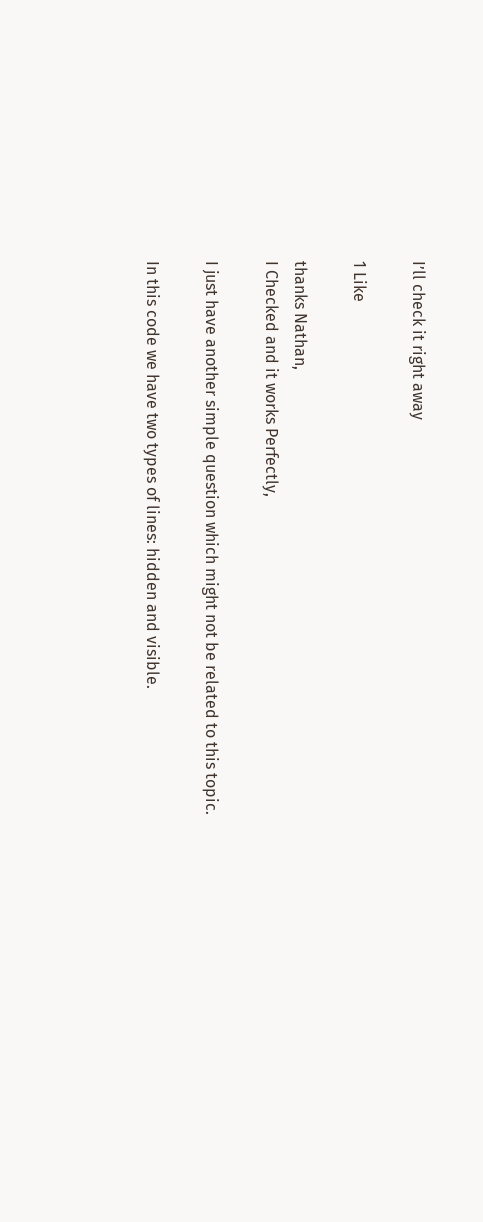I’ll check it right away

1 Like

thanks Nathan,
I Checked and it works Perfectly,

I just have another simple question which might not be related to this topic.

In this code we have two types of lines: hidden and visible.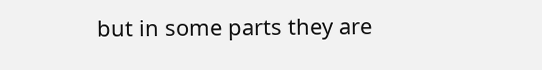but in some parts they are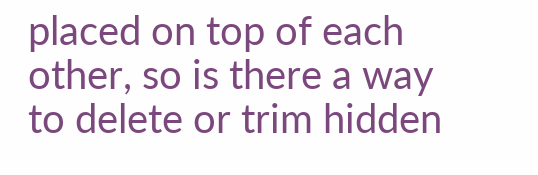placed on top of each other, so is there a way to delete or trim hidden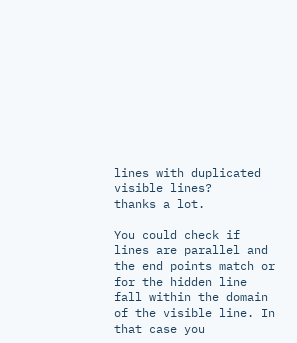lines with duplicated visible lines?
thanks a lot.

You could check if lines are parallel and the end points match or for the hidden line fall within the domain of the visible line. In that case you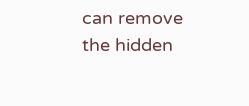can remove the hidden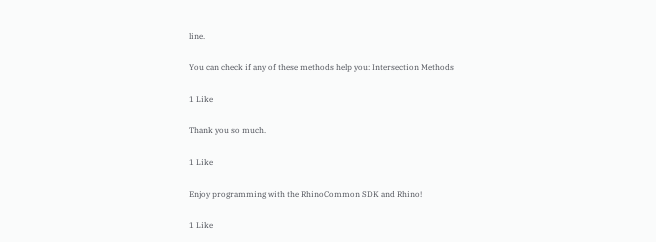line.

You can check if any of these methods help you: Intersection Methods

1 Like

Thank you so much.

1 Like

Enjoy programming with the RhinoCommon SDK and Rhino!

1 Like